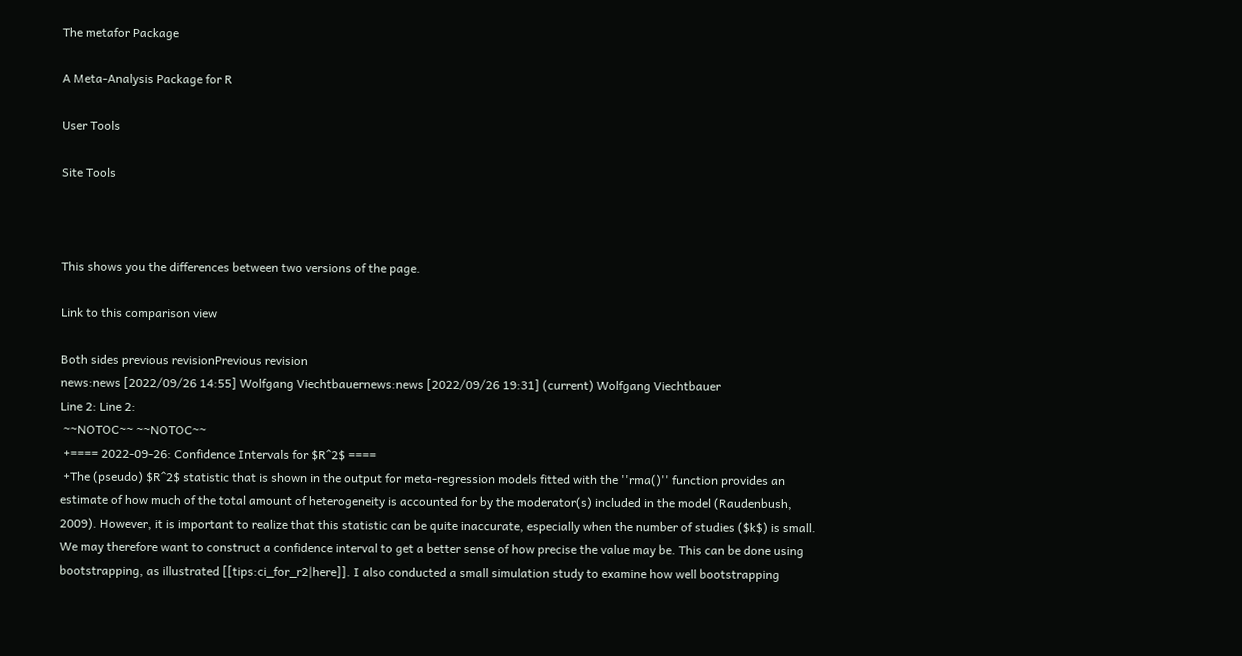The metafor Package

A Meta-Analysis Package for R

User Tools

Site Tools



This shows you the differences between two versions of the page.

Link to this comparison view

Both sides previous revisionPrevious revision
news:news [2022/09/26 14:55] Wolfgang Viechtbauernews:news [2022/09/26 19:31] (current) Wolfgang Viechtbauer
Line 2: Line 2:
 ~~NOTOC~~ ~~NOTOC~~
 +==== 2022-09-26: Confidence Intervals for $R^2$ ====
 +The (pseudo) $R^2$ statistic that is shown in the output for meta-regression models fitted with the ''rma()'' function provides an estimate of how much of the total amount of heterogeneity is accounted for by the moderator(s) included in the model (Raudenbush, 2009). However, it is important to realize that this statistic can be quite inaccurate, especially when the number of studies ($k$) is small. We may therefore want to construct a confidence interval to get a better sense of how precise the value may be. This can be done using bootstrapping, as illustrated [[tips:ci_for_r2|here]]. I also conducted a small simulation study to examine how well bootstrapping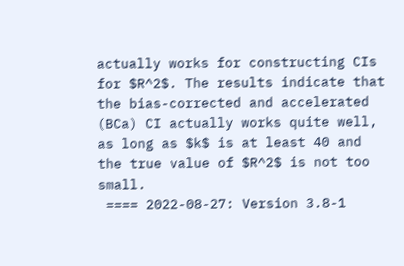actually works for constructing CIs for $R^2$. The results indicate that the bias-corrected and accelerated (BCa) CI actually works quite well, as long as $k$ is at least 40 and the true value of $R^2$ is not too small.
 ==== 2022-08-27: Version 3.8-1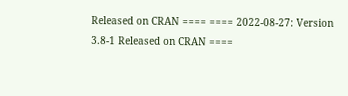Released on CRAN ==== ==== 2022-08-27: Version 3.8-1 Released on CRAN ====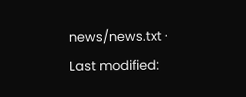news/news.txt · Last modified: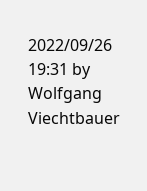2022/09/26 19:31 by Wolfgang Viechtbauer